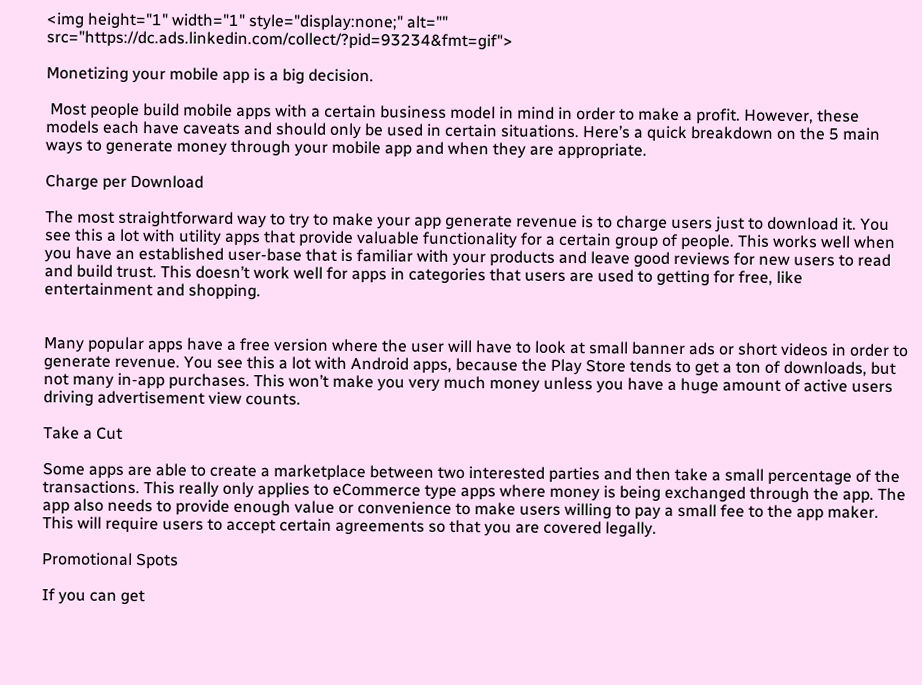<img height="1" width="1" style="display:none;" alt="" src="https://dc.ads.linkedin.com/collect/?pid=93234&fmt=gif">

Monetizing your mobile app is a big decision.

 Most people build mobile apps with a certain business model in mind in order to make a profit. However, these models each have caveats and should only be used in certain situations. Here’s a quick breakdown on the 5 main ways to generate money through your mobile app and when they are appropriate.

Charge per Download

The most straightforward way to try to make your app generate revenue is to charge users just to download it. You see this a lot with utility apps that provide valuable functionality for a certain group of people. This works well when you have an established user-base that is familiar with your products and leave good reviews for new users to read and build trust. This doesn’t work well for apps in categories that users are used to getting for free, like entertainment and shopping.


Many popular apps have a free version where the user will have to look at small banner ads or short videos in order to generate revenue. You see this a lot with Android apps, because the Play Store tends to get a ton of downloads, but not many in-app purchases. This won’t make you very much money unless you have a huge amount of active users driving advertisement view counts.

Take a Cut

Some apps are able to create a marketplace between two interested parties and then take a small percentage of the transactions. This really only applies to eCommerce type apps where money is being exchanged through the app. The app also needs to provide enough value or convenience to make users willing to pay a small fee to the app maker. This will require users to accept certain agreements so that you are covered legally.

Promotional Spots

If you can get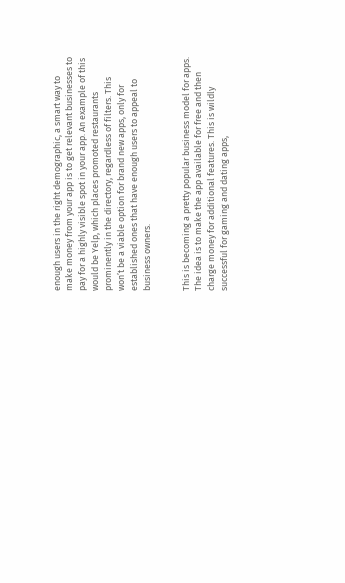enough users in the right demographic, a smart way to make money from your app is to get relevant businesses to pay for a highly visible spot in your app. An example of this would be Yelp, which places promoted restaurants prominently in the directory, regardless of filters. This won’t be a viable option for brand new apps, only for established ones that have enough users to appeal to business owners.


This is becoming a pretty popular business model for apps. The idea is to make the app available for free and then charge money for additional features. This is wildly successful for gaming and dating apps,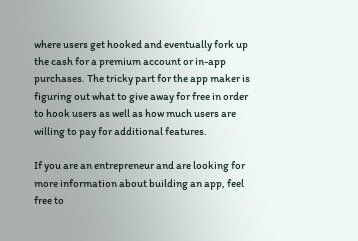where users get hooked and eventually fork up the cash for a premium account or in-app purchases. The tricky part for the app maker is figuring out what to give away for free in order to hook users as well as how much users are willing to pay for additional features.

If you are an entrepreneur and are looking for more information about building an app, feel free to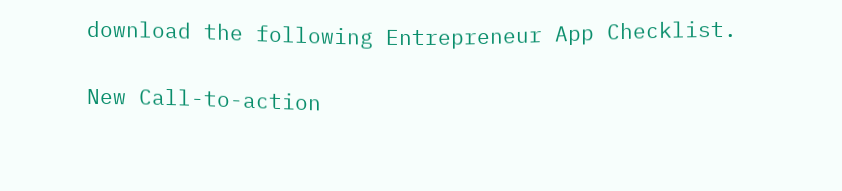download the following Entrepreneur App Checklist.

New Call-to-action